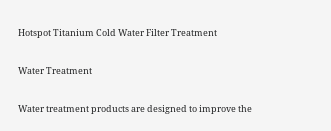Hotspot Titanium Cold Water Filter Treatment

Water Treatment

Water treatment products are designed to improve the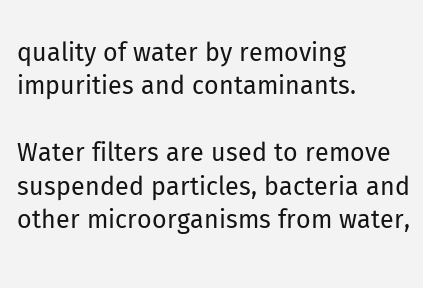quality of water by removing impurities and contaminants.

Water filters are used to remove suspended particles, bacteria and other microorganisms from water,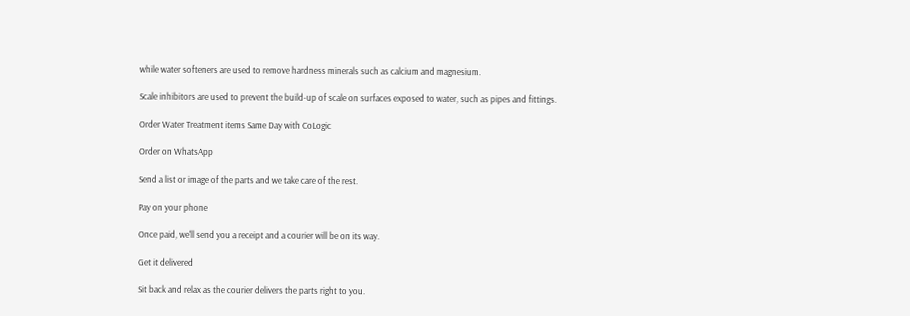while water softeners are used to remove hardness minerals such as calcium and magnesium.

Scale inhibitors are used to prevent the build-up of scale on surfaces exposed to water, such as pipes and fittings.

Order Water Treatment items Same Day with CoLogic

Order on WhatsApp

Send a list or image of the parts and we take care of the rest.

Pay on your phone

Once paid, we'll send you a receipt and a courier will be on its way.

Get it delivered

Sit back and relax as the courier delivers the parts right to you.